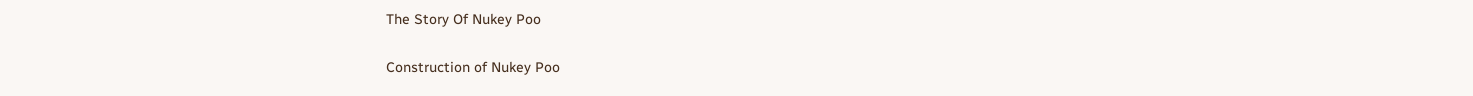The Story Of Nukey Poo

Construction of Nukey Poo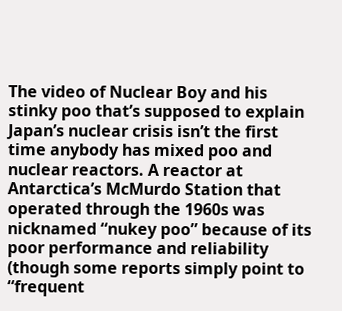The video of Nuclear Boy and his stinky poo that’s supposed to explain Japan’s nuclear crisis isn’t the first time anybody has mixed poo and nuclear reactors. A reactor at Antarctica’s McMurdo Station that operated through the 1960s was nicknamed “nukey poo” because of its poor performance and reliability (though some reports simply point to “frequent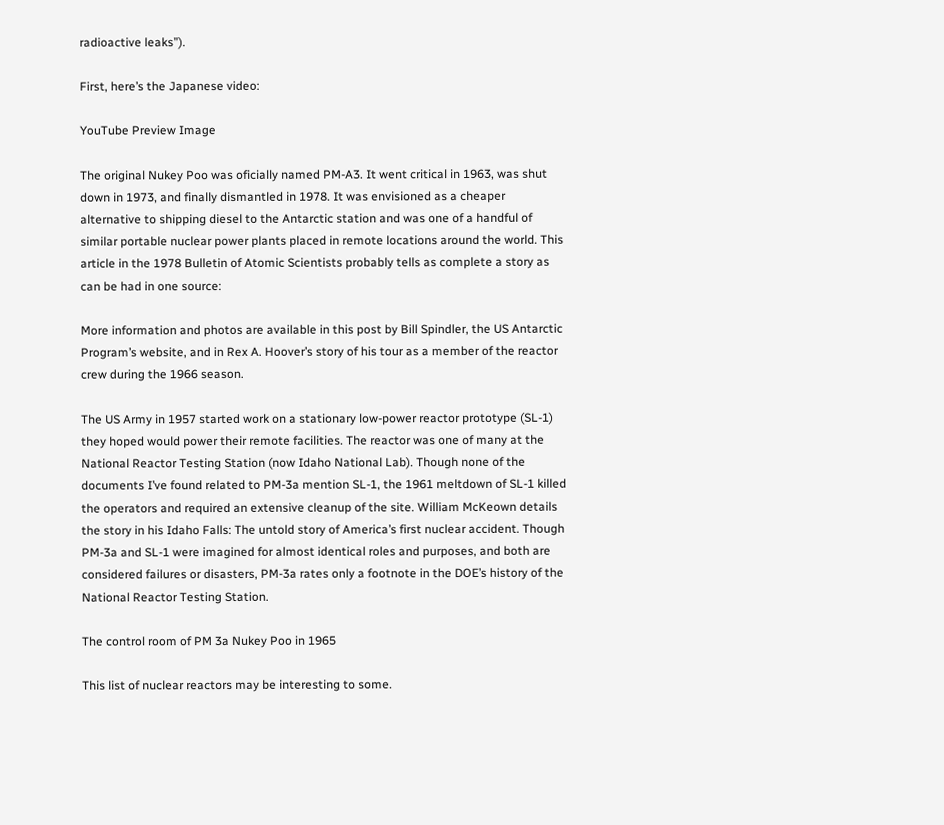radioactive leaks”).

First, here’s the Japanese video:

YouTube Preview Image

The original Nukey Poo was oficially named PM-A3. It went critical in 1963, was shut down in 1973, and finally dismantled in 1978. It was envisioned as a cheaper alternative to shipping diesel to the Antarctic station and was one of a handful of similar portable nuclear power plants placed in remote locations around the world. This article in the 1978 Bulletin of Atomic Scientists probably tells as complete a story as can be had in one source:

More information and photos are available in this post by Bill Spindler, the US Antarctic Program’s website, and in Rex A. Hoover’s story of his tour as a member of the reactor crew during the 1966 season.

The US Army in 1957 started work on a stationary low-power reactor prototype (SL-1) they hoped would power their remote facilities. The reactor was one of many at the National Reactor Testing Station (now Idaho National Lab). Though none of the documents I’ve found related to PM-3a mention SL-1, the 1961 meltdown of SL-1 killed the operators and required an extensive cleanup of the site. William McKeown details the story in his Idaho Falls: The untold story of America’s first nuclear accident. Though PM-3a and SL-1 were imagined for almost identical roles and purposes, and both are considered failures or disasters, PM-3a rates only a footnote in the DOE’s history of the National Reactor Testing Station.

The control room of PM 3a Nukey Poo in 1965

This list of nuclear reactors may be interesting to some.